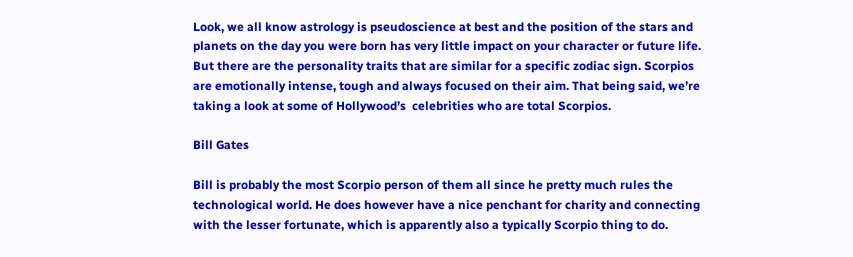Look, we all know astrology is pseudoscience at best and the position of the stars and planets on the day you were born has very little impact on your character or future life.  But there are the personality traits that are similar for a specific zodiac sign. Scorpios are emotionally intense, tough and always focused on their aim. That being said, we’re taking a look at some of Hollywood’s  celebrities who are total Scorpios.

Bill Gates

Bill is probably the most Scorpio person of them all since he pretty much rules the technological world. He does however have a nice penchant for charity and connecting with the lesser fortunate, which is apparently also a typically Scorpio thing to do.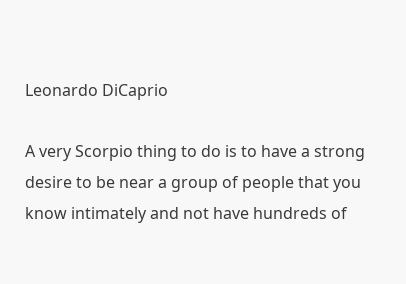Leonardo DiCaprio

A very Scorpio thing to do is to have a strong desire to be near a group of people that you know intimately and not have hundreds of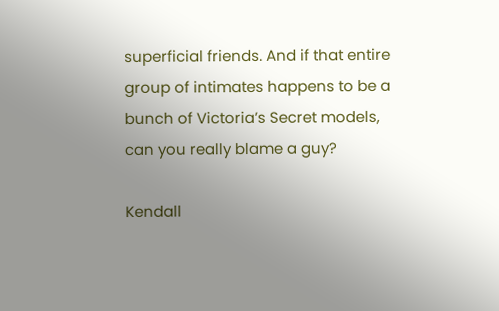superficial friends. And if that entire group of intimates happens to be a bunch of Victoria’s Secret models, can you really blame a guy?

Kendall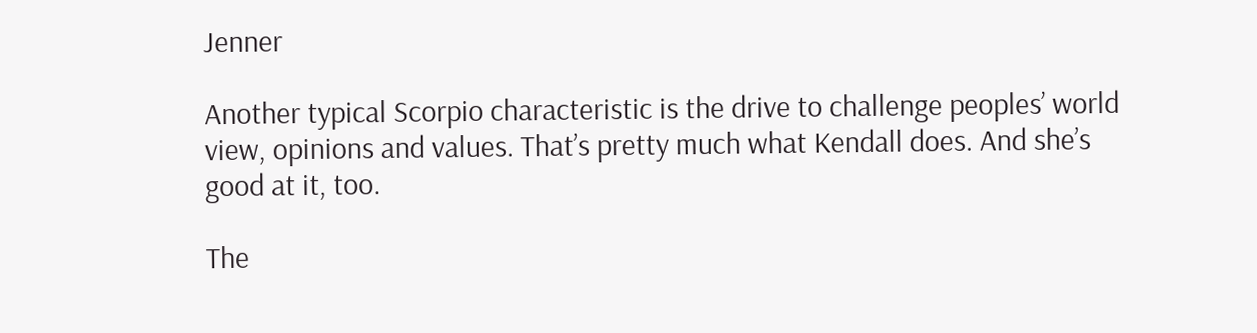Jenner

Another typical Scorpio characteristic is the drive to challenge peoples’ world view, opinions and values. That’s pretty much what Kendall does. And she’s good at it, too.

The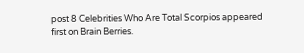post 8 Celebrities Who Are Total Scorpios appeared first on Brain Berries.